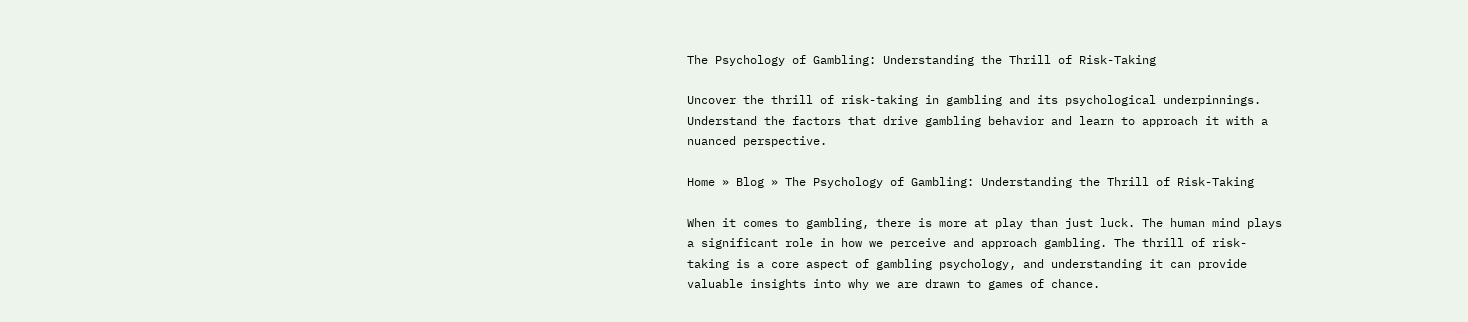The Psychology of Gambling: Understanding the Thrill of Risk-Taking

Uncover the thrill of risk-taking in gambling and its psychological underpinnings. Understand the factors that drive gambling behavior and learn to approach it with a nuanced perspective.

Home » Blog » The Psychology of Gambling: Understanding the Thrill of Risk-Taking

When it comes to gambling, there is more at play than just luck. The human mind plays a significant role in how we perceive and approach gambling. The thrill of risk-taking is a core aspect of gambling psychology, and understanding it can provide valuable insights into why we are drawn to games of chance.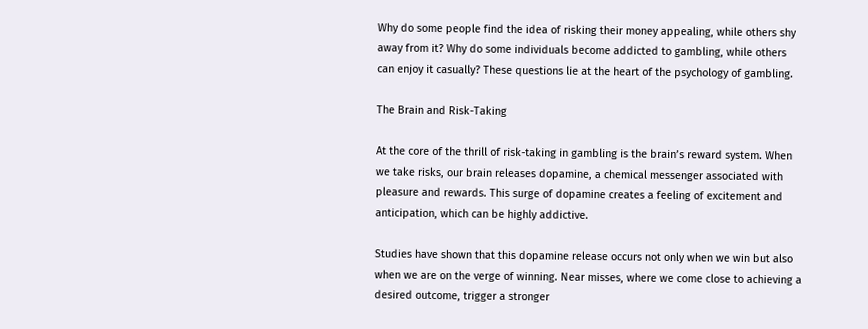Why do some people find the idea of risking their money appealing, while others shy away from it? Why do some individuals become addicted to gambling, while others can enjoy it casually? These questions lie at the heart of the psychology of gambling.

The Brain and Risk-Taking

At the core of the thrill of risk-taking in gambling is the brain’s reward system. When we take risks, our brain releases dopamine, a chemical messenger associated with pleasure and rewards. This surge of dopamine creates a feeling of excitement and anticipation, which can be highly addictive.

Studies have shown that this dopamine release occurs not only when we win but also when we are on the verge of winning. Near misses, where we come close to achieving a desired outcome, trigger a stronger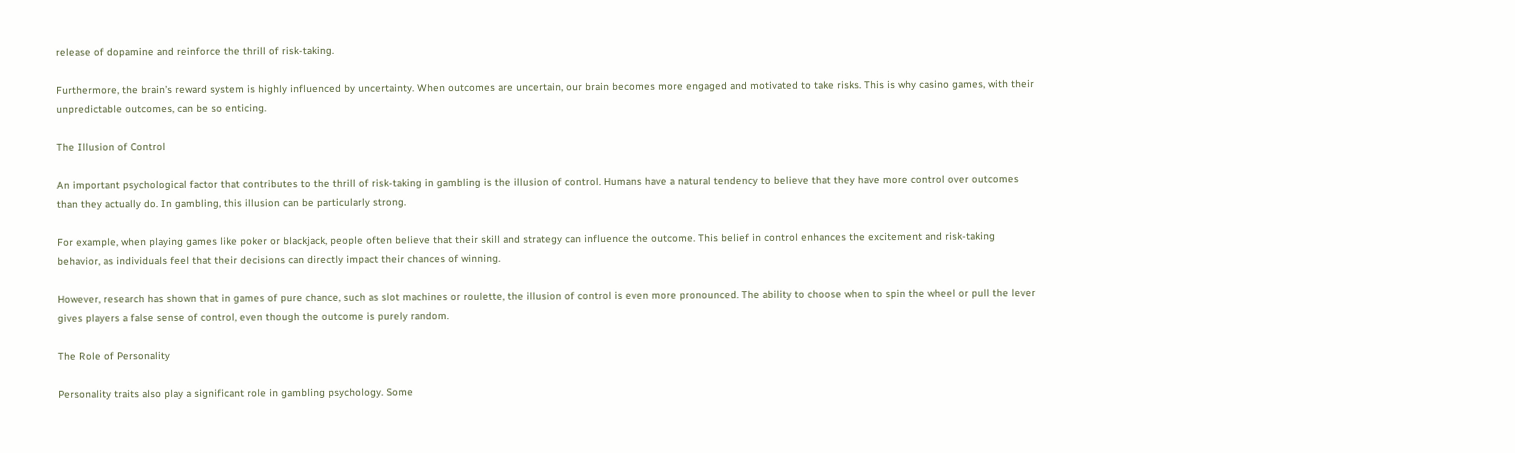release of dopamine and reinforce the thrill of risk-taking.

Furthermore, the brain’s reward system is highly influenced by uncertainty. When outcomes are uncertain, our brain becomes more engaged and motivated to take risks. This is why casino games, with their unpredictable outcomes, can be so enticing.

The Illusion of Control

An important psychological factor that contributes to the thrill of risk-taking in gambling is the illusion of control. Humans have a natural tendency to believe that they have more control over outcomes than they actually do. In gambling, this illusion can be particularly strong.

For example, when playing games like poker or blackjack, people often believe that their skill and strategy can influence the outcome. This belief in control enhances the excitement and risk-taking behavior, as individuals feel that their decisions can directly impact their chances of winning.

However, research has shown that in games of pure chance, such as slot machines or roulette, the illusion of control is even more pronounced. The ability to choose when to spin the wheel or pull the lever gives players a false sense of control, even though the outcome is purely random.

The Role of Personality

Personality traits also play a significant role in gambling psychology. Some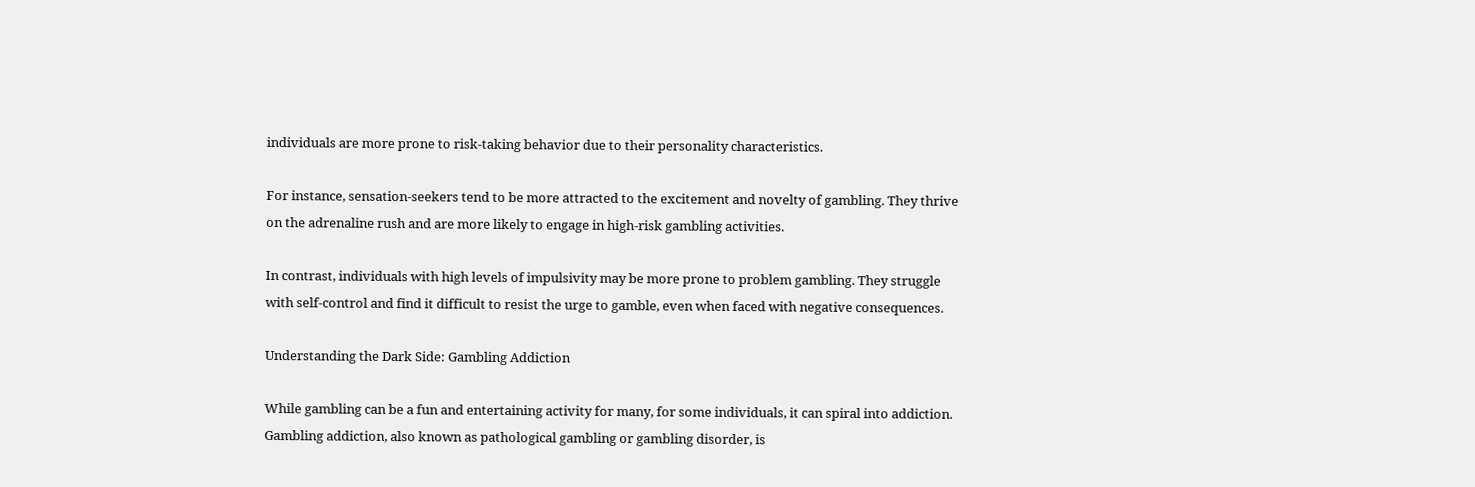individuals are more prone to risk-taking behavior due to their personality characteristics.

For instance, sensation-seekers tend to be more attracted to the excitement and novelty of gambling. They thrive on the adrenaline rush and are more likely to engage in high-risk gambling activities.

In contrast, individuals with high levels of impulsivity may be more prone to problem gambling. They struggle with self-control and find it difficult to resist the urge to gamble, even when faced with negative consequences.

Understanding the Dark Side: Gambling Addiction

While gambling can be a fun and entertaining activity for many, for some individuals, it can spiral into addiction. Gambling addiction, also known as pathological gambling or gambling disorder, is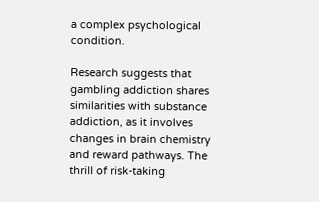a complex psychological condition.

Research suggests that gambling addiction shares similarities with substance addiction, as it involves changes in brain chemistry and reward pathways. The thrill of risk-taking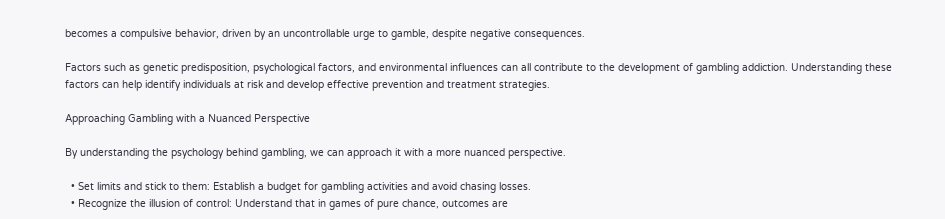becomes a compulsive behavior, driven by an uncontrollable urge to gamble, despite negative consequences.

Factors such as genetic predisposition, psychological factors, and environmental influences can all contribute to the development of gambling addiction. Understanding these factors can help identify individuals at risk and develop effective prevention and treatment strategies.

Approaching Gambling with a Nuanced Perspective

By understanding the psychology behind gambling, we can approach it with a more nuanced perspective.

  • Set limits and stick to them: Establish a budget for gambling activities and avoid chasing losses.
  • Recognize the illusion of control: Understand that in games of pure chance, outcomes are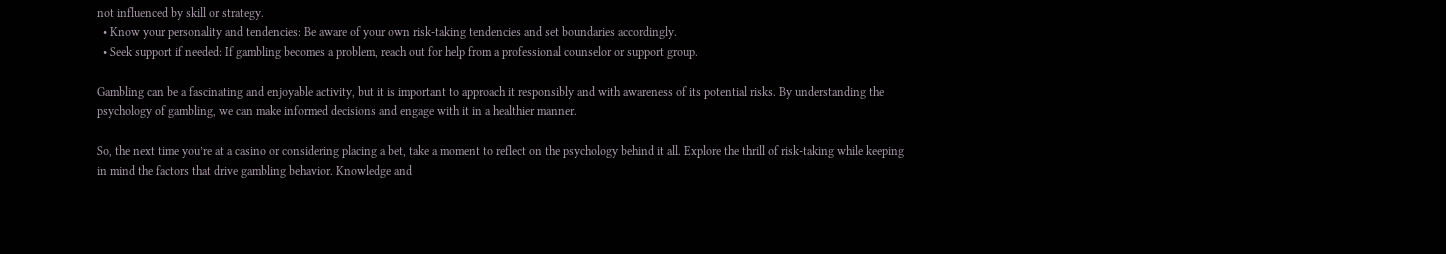not influenced by skill or strategy.
  • Know your personality and tendencies: Be aware of your own risk-taking tendencies and set boundaries accordingly.
  • Seek support if needed: If gambling becomes a problem, reach out for help from a professional counselor or support group.

Gambling can be a fascinating and enjoyable activity, but it is important to approach it responsibly and with awareness of its potential risks. By understanding the psychology of gambling, we can make informed decisions and engage with it in a healthier manner.

So, the next time you’re at a casino or considering placing a bet, take a moment to reflect on the psychology behind it all. Explore the thrill of risk-taking while keeping in mind the factors that drive gambling behavior. Knowledge and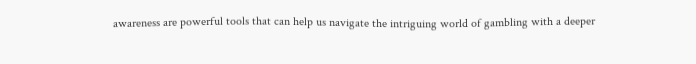awareness are powerful tools that can help us navigate the intriguing world of gambling with a deeper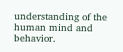understanding of the human mind and behavior.